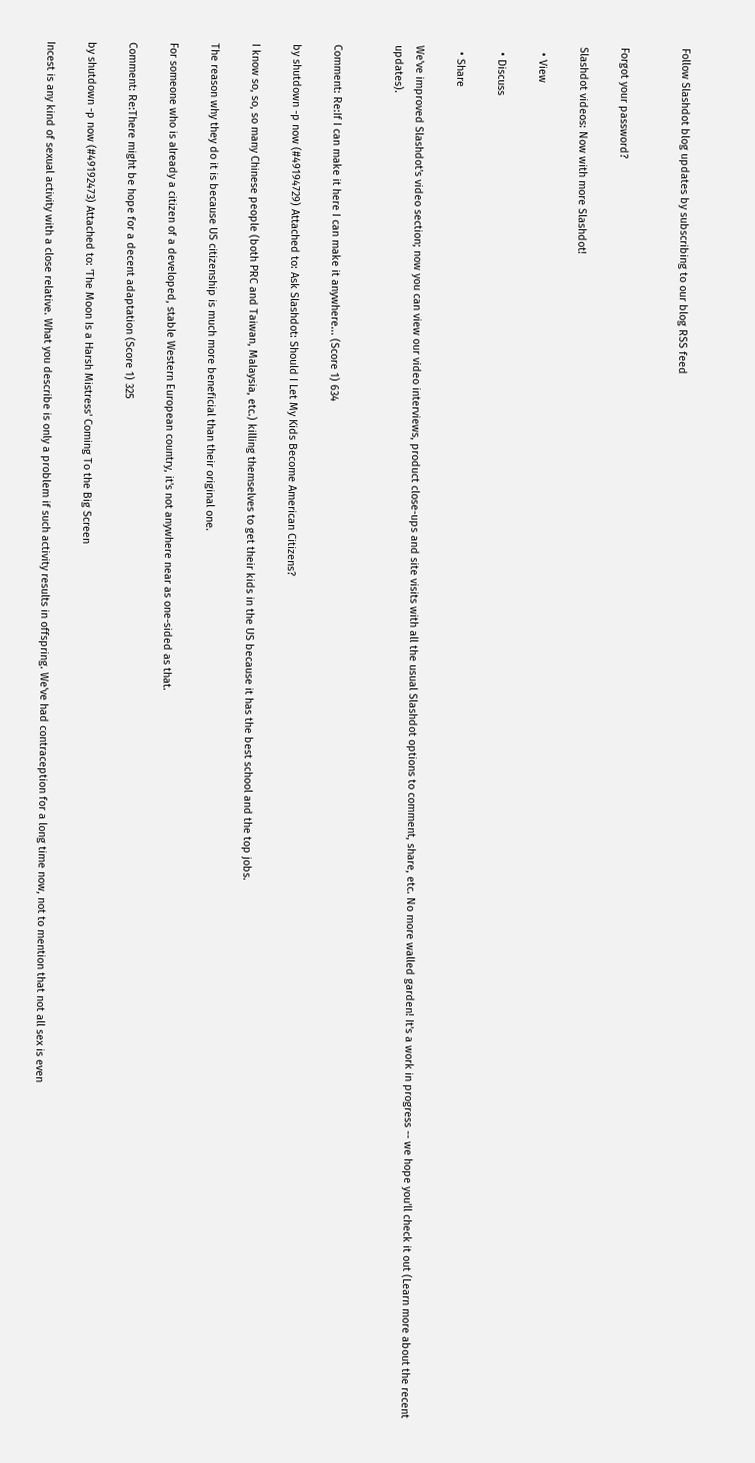Follow Slashdot blog updates by subscribing to our blog RSS feed


Forgot your password?

Slashdot videos: Now with more Slashdot!

  • View

  • Discuss

  • Share

We've improved Slashdot's video section; now you can view our video interviews, product close-ups and site visits with all the usual Slashdot options to comment, share, etc. No more walled garden! It's a work in progress -- we hope you'll check it out (Learn more about the recent updates).


Comment: Re:If I can make it here I can make it anywhere... (Score 1) 634

by shutdown -p now (#49194729) Attached to: Ask Slashdot: Should I Let My Kids Become American Citizens?

I know so, so, so many Chinese people (both PRC and Taiwan, Malaysia, etc.) killing themselves to get their kids in the US because it has the best school and the top jobs.

The reason why they do it is because US citizenship is much more beneficial than their original one.

For someone who is already a citizen of a developed, stable Western European country, it's not anywhere near as one-sided as that.

Comment: Re:There might be hope for a decent adaptation (Score 1) 325

by shutdown -p now (#49192473) Attached to: 'The Moon Is a Harsh Mistress' Coming To the Big Screen

Incest is any kind of sexual activity with a close relative. What you describe is only a problem if such activity results in offspring. We've had contraception for a long time now, not to mention that not all sex is even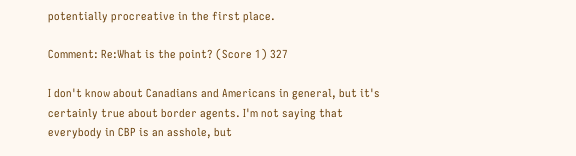potentially procreative in the first place.

Comment: Re:What is the point? (Score 1) 327

I don't know about Canadians and Americans in general, but it's certainly true about border agents. I'm not saying that everybody in CBP is an asshole, but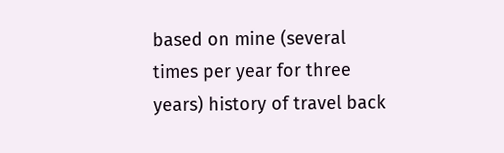based on mine (several times per year for three years) history of travel back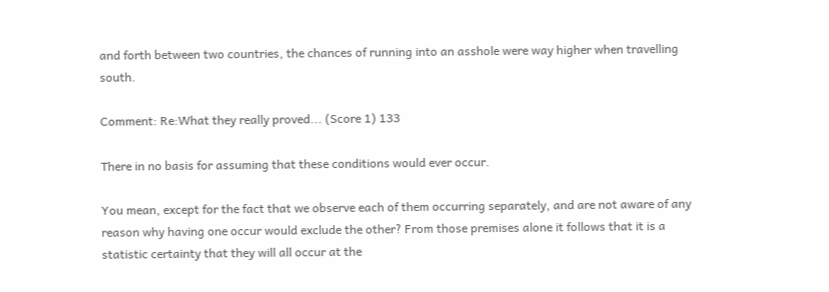and forth between two countries, the chances of running into an asshole were way higher when travelling south.

Comment: Re:What they really proved... (Score 1) 133

There in no basis for assuming that these conditions would ever occur.

You mean, except for the fact that we observe each of them occurring separately, and are not aware of any reason why having one occur would exclude the other? From those premises alone it follows that it is a statistic certainty that they will all occur at the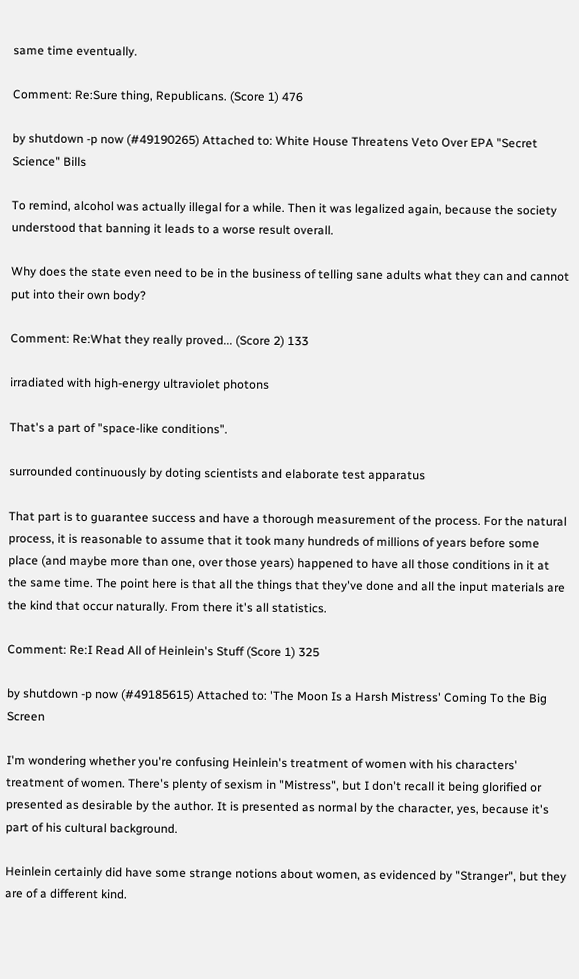same time eventually.

Comment: Re:Sure thing, Republicans. (Score 1) 476

by shutdown -p now (#49190265) Attached to: White House Threatens Veto Over EPA "Secret Science" Bills

To remind, alcohol was actually illegal for a while. Then it was legalized again, because the society understood that banning it leads to a worse result overall.

Why does the state even need to be in the business of telling sane adults what they can and cannot put into their own body?

Comment: Re:What they really proved... (Score 2) 133

irradiated with high-energy ultraviolet photons

That's a part of "space-like conditions".

surrounded continuously by doting scientists and elaborate test apparatus

That part is to guarantee success and have a thorough measurement of the process. For the natural process, it is reasonable to assume that it took many hundreds of millions of years before some place (and maybe more than one, over those years) happened to have all those conditions in it at the same time. The point here is that all the things that they've done and all the input materials are the kind that occur naturally. From there it's all statistics.

Comment: Re:I Read All of Heinlein's Stuff (Score 1) 325

by shutdown -p now (#49185615) Attached to: 'The Moon Is a Harsh Mistress' Coming To the Big Screen

I'm wondering whether you're confusing Heinlein's treatment of women with his characters' treatment of women. There's plenty of sexism in "Mistress", but I don't recall it being glorified or presented as desirable by the author. It is presented as normal by the character, yes, because it's part of his cultural background.

Heinlein certainly did have some strange notions about women, as evidenced by "Stranger", but they are of a different kind.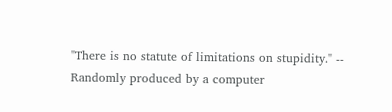"There is no statute of limitations on stupidity." -- Randomly produced by a computer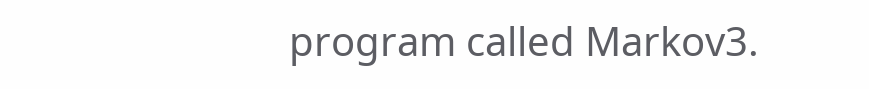program called Markov3.